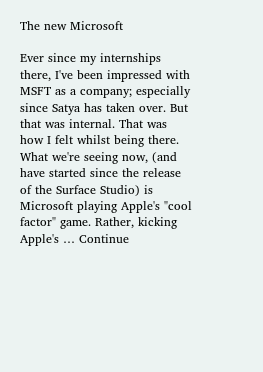The new Microsoft

Ever since my internships there, I've been impressed with MSFT as a company; especially since Satya has taken over. But that was internal. That was how I felt whilst being there. What we're seeing now, (and have started since the release of the Surface Studio) is Microsoft playing Apple's "cool factor" game. Rather, kicking Apple's … Continue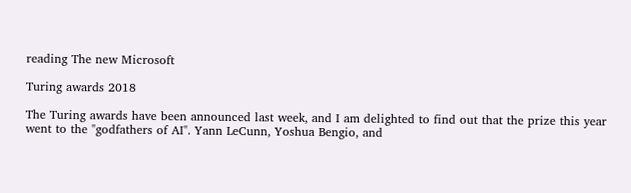reading The new Microsoft

Turing awards 2018

The Turing awards have been announced last week, and I am delighted to find out that the prize this year went to the "godfathers of AI". Yann LeCunn, Yoshua Bengio, and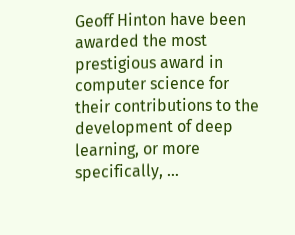Geoff Hinton have been awarded the most prestigious award in computer science for their contributions to the development of deep learning, or more specifically, …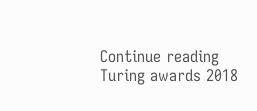Continue reading Turing awards 2018